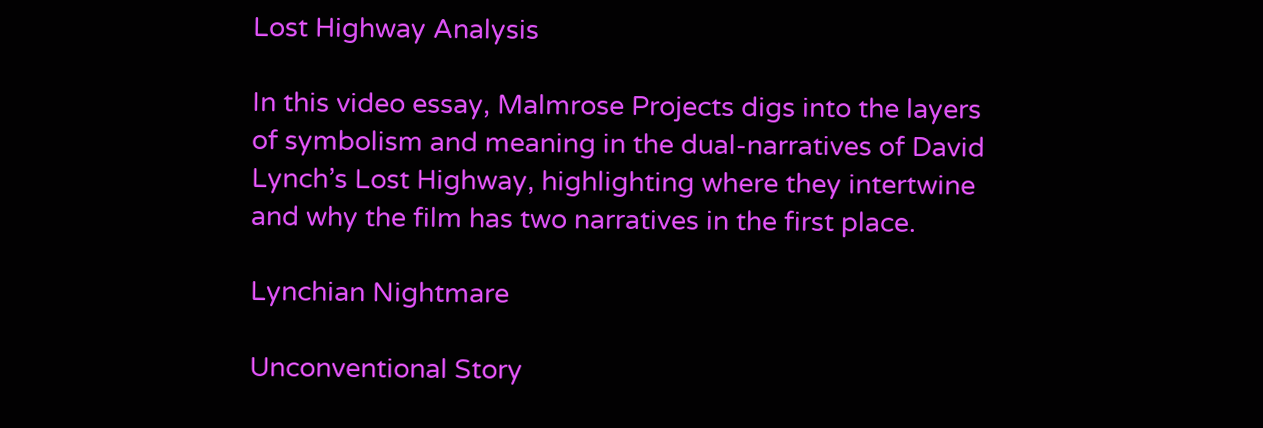Lost Highway Analysis

In this video essay, Malmrose Projects digs into the layers of symbolism and meaning in the dual-narratives of David Lynch’s Lost Highway, highlighting where they intertwine and why the film has two narratives in the first place.

Lynchian Nightmare

Unconventional Story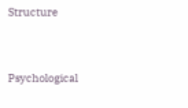Structure


Psychological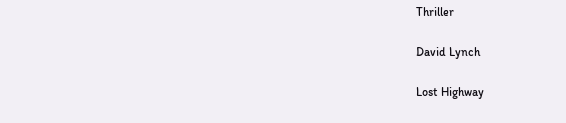Thriller

David Lynch

Lost Highway